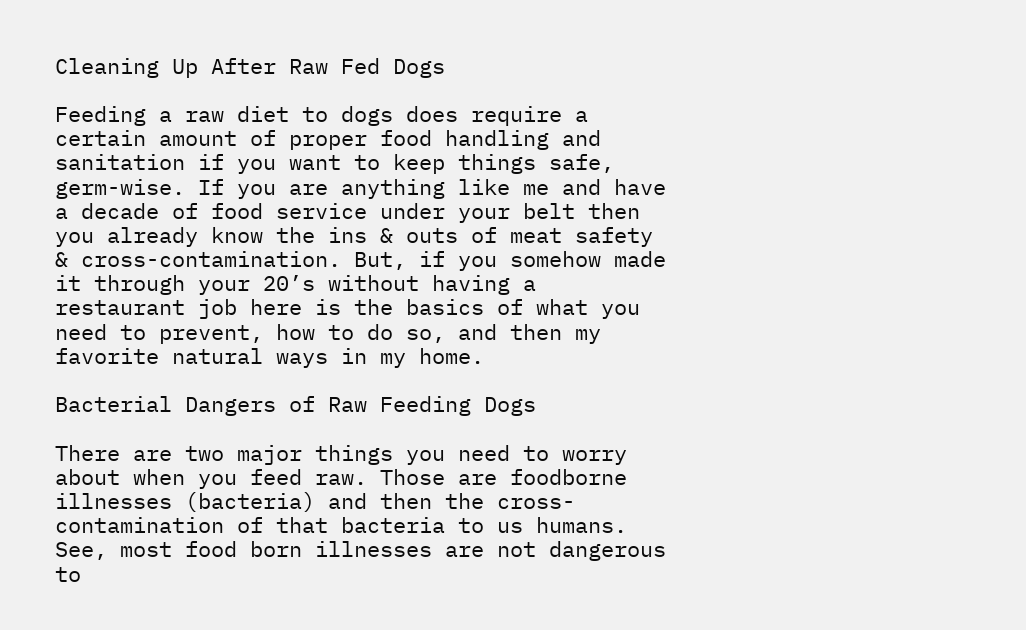Cleaning Up After Raw Fed Dogs

Feeding a raw diet to dogs does require a certain amount of proper food handling and sanitation if you want to keep things safe, germ-wise. If you are anything like me and have a decade of food service under your belt then you already know the ins & outs of meat safety & cross-contamination. But, if you somehow made it through your 20’s without having a restaurant job here is the basics of what you need to prevent, how to do so, and then my favorite natural ways in my home.

Bacterial Dangers of Raw Feeding Dogs

There are two major things you need to worry about when you feed raw. Those are foodborne illnesses (bacteria) and then the cross-contamination of that bacteria to us humans. See, most food born illnesses are not dangerous to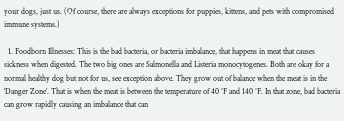your dogs, just us. (Of course, there are always exceptions for puppies, kittens, and pets with compromised immune systems.)

  1. Foodborn Illnesses: This is the bad bacteria, or bacteria imbalance, that happens in meat that causes sickness when digested. The two big ones are Salmonella and Listeria monocytogenes. Both are okay for a normal healthy dog but not for us, see exception above. They grow out of balance when the meat is in the ‘Danger Zone’. That is when the meat is between the temperature of 40 °F and 140 °F. In that zone, bad bacteria can grow rapidly causing an imbalance that can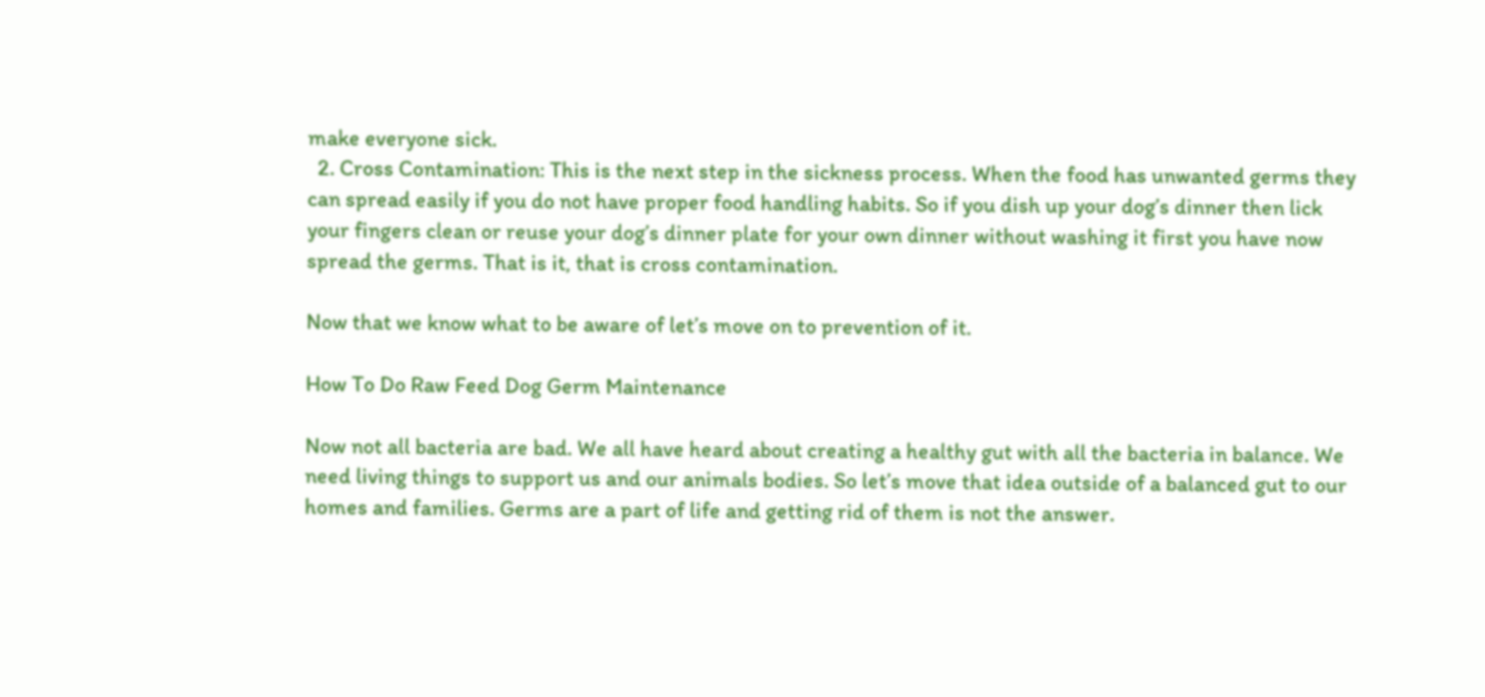make everyone sick.
  2. Cross Contamination: This is the next step in the sickness process. When the food has unwanted germs they can spread easily if you do not have proper food handling habits. So if you dish up your dog’s dinner then lick your fingers clean or reuse your dog’s dinner plate for your own dinner without washing it first you have now spread the germs. That is it, that is cross contamination.

Now that we know what to be aware of let’s move on to prevention of it.

How To Do Raw Feed Dog Germ Maintenance

Now not all bacteria are bad. We all have heard about creating a healthy gut with all the bacteria in balance. We need living things to support us and our animals bodies. So let’s move that idea outside of a balanced gut to our homes and families. Germs are a part of life and getting rid of them is not the answer.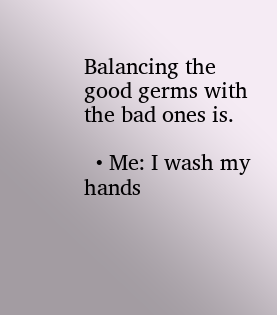Balancing the good germs with the bad ones is.

  • Me: I wash my hands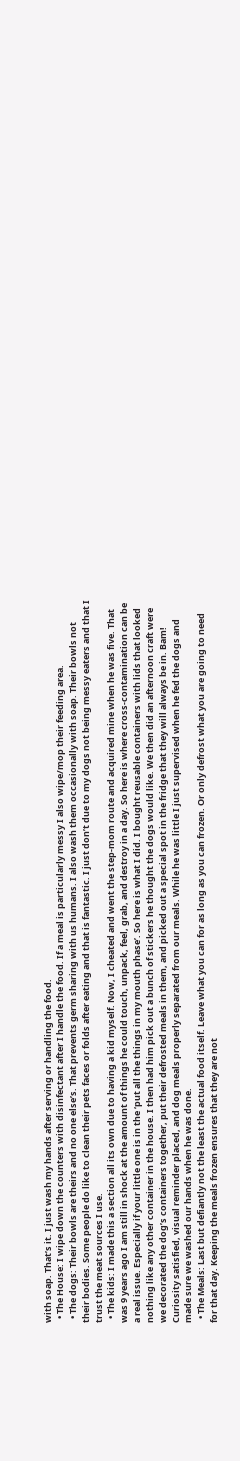with soap. That’s it. I just wash my hands after serving or handling the food.
  • The House: I wipe down the counters with disinfectant after I handle the food. If a meal is particularly messy I also wipe/mop their feeding area.
  • The dogs: Their bowls are theirs and no one else’s. That prevents germ sharing with us humans. I also wash them occasionally with soap. Their bowls not their bodies. Some people do like to clean their pets faces or folds after eating and that is fantastic. I just don’t due to my dogs not being messy eaters and that I trust the meat sources I use.
  • The kids: I made this a section all its own due to having a kid myself. Now, I cheated and went the step-mom route and acquired mine when he was five. That was 9 years ago I am still in shock at the amount of things he could touch, unpack, feel, grab, and destroy in a day. So here is where cross-contamination can be a real issue. Especially if your little one is in the ‘put all the things in my mouth phase’. So here is what I did. I bought reusable containers with lids that looked nothing like any other container in the house. I then had him pick out a bunch of stickers he thought the dogs would like. We then did an afternoon craft were we decorated the dog’s containers together, put their defrosted meals in them, and picked out a special spot in the fridge that they will always be in. Bam! Curiosity satisfied, visual reminder placed, and dog meals properly separated from our meals. While he was little I just supervised when he fed the dogs and made sure we washed our hands when he was done.
  • The Meals: Last but defiantly not the least the actual food itself. Leave what you can for as long as you can frozen. Or only defrost what you are going to need for that day. Keeping the meals frozen ensures that they are not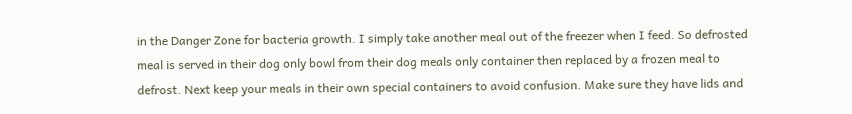in the Danger Zone for bacteria growth. I simply take another meal out of the freezer when I feed. So defrosted meal is served in their dog only bowl from their dog meals only container then replaced by a frozen meal to defrost. Next keep your meals in their own special containers to avoid confusion. Make sure they have lids and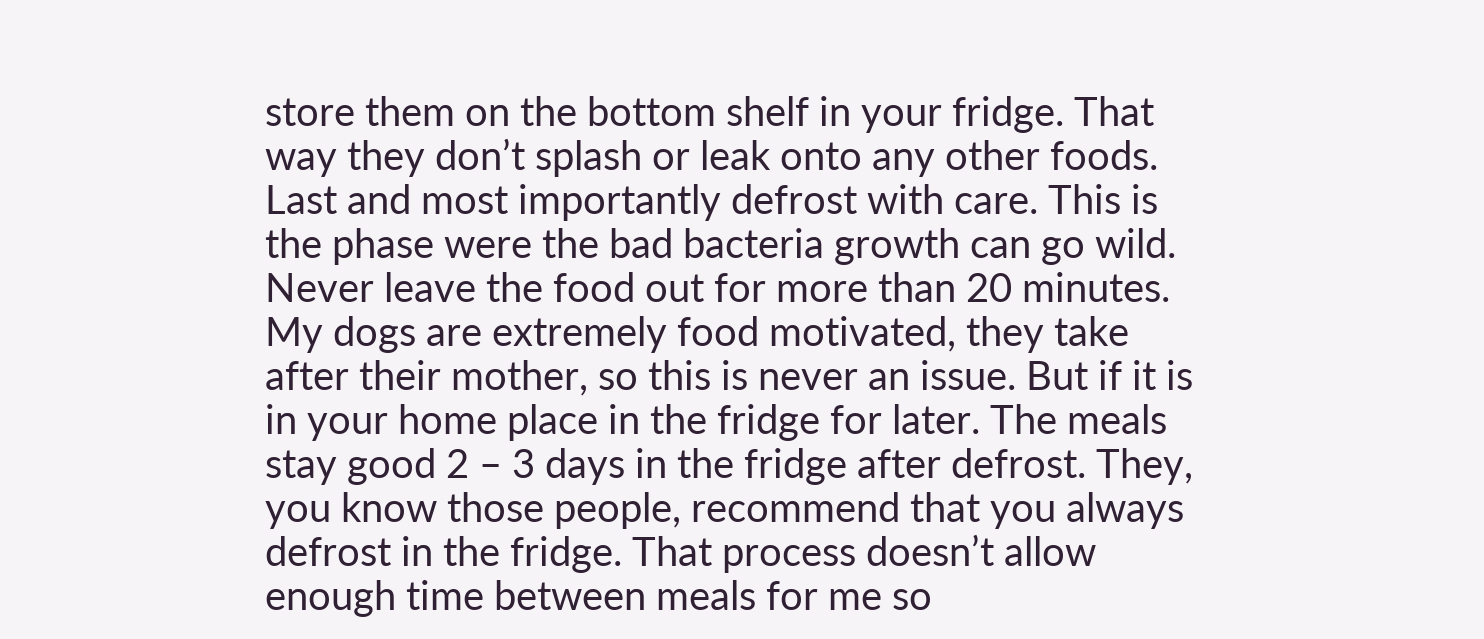store them on the bottom shelf in your fridge. That way they don’t splash or leak onto any other foods. Last and most importantly defrost with care. This is the phase were the bad bacteria growth can go wild. Never leave the food out for more than 20 minutes. My dogs are extremely food motivated, they take after their mother, so this is never an issue. But if it is in your home place in the fridge for later. The meals stay good 2 – 3 days in the fridge after defrost. They, you know those people, recommend that you always defrost in the fridge. That process doesn’t allow enough time between meals for me so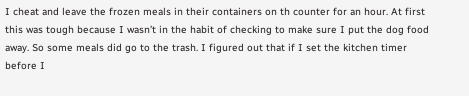I cheat and leave the frozen meals in their containers on th counter for an hour. At first this was tough because I wasn’t in the habit of checking to make sure I put the dog food away. So some meals did go to the trash. I figured out that if I set the kitchen timer before I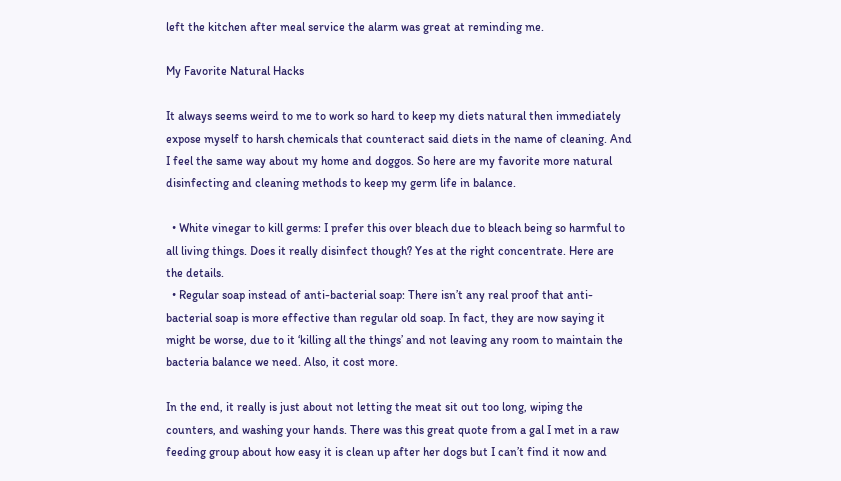left the kitchen after meal service the alarm was great at reminding me.

My Favorite Natural Hacks

It always seems weird to me to work so hard to keep my diets natural then immediately expose myself to harsh chemicals that counteract said diets in the name of cleaning. And I feel the same way about my home and doggos. So here are my favorite more natural disinfecting and cleaning methods to keep my germ life in balance.

  • White vinegar to kill germs: I prefer this over bleach due to bleach being so harmful to all living things. Does it really disinfect though? Yes at the right concentrate. Here are the details.
  • Regular soap instead of anti-bacterial soap: There isn’t any real proof that anti-bacterial soap is more effective than regular old soap. In fact, they are now saying it might be worse, due to it ‘killing all the things’ and not leaving any room to maintain the bacteria balance we need. Also, it cost more.

In the end, it really is just about not letting the meat sit out too long, wiping the counters, and washing your hands. There was this great quote from a gal I met in a raw feeding group about how easy it is clean up after her dogs but I can’t find it now and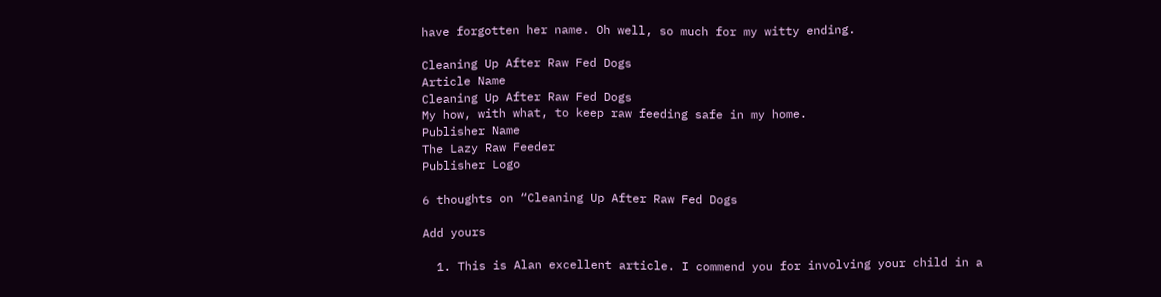have forgotten her name. Oh well, so much for my witty ending.

Cleaning Up After Raw Fed Dogs
Article Name
Cleaning Up After Raw Fed Dogs
My how, with what, to keep raw feeding safe in my home.
Publisher Name
The Lazy Raw Feeder
Publisher Logo

6 thoughts on “Cleaning Up After Raw Fed Dogs

Add yours

  1. This is Alan excellent article. I commend you for involving your child in a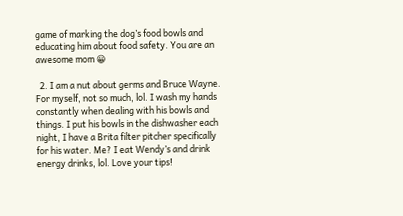game of marking the dog’s food bowls and educating him about food safety. You are an awesome mom 😀

  2. I am a nut about germs and Bruce Wayne. For myself, not so much, lol. I wash my hands constantly when dealing with his bowls and things. I put his bowls in the dishwasher each night, I have a Brita filter pitcher specifically for his water. Me? I eat Wendy’s and drink energy drinks, lol. Love your tips!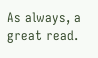As always, a great read.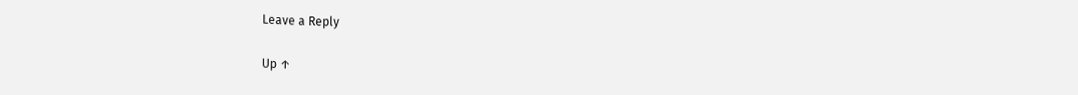Leave a Reply

Up ↑